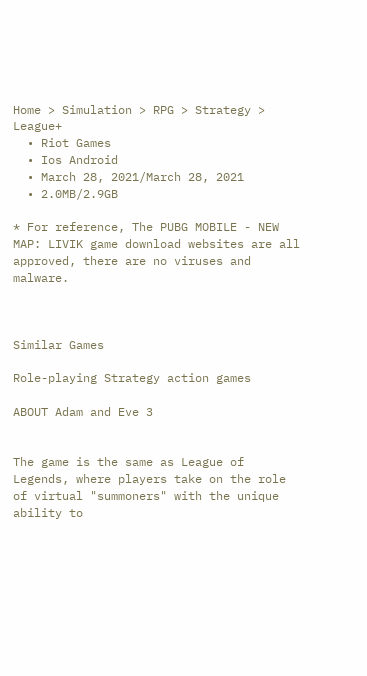Home > Simulation > RPG > Strategy > League+
  • Riot Games
  • Ios Android
  • March 28, 2021/March 28, 2021
  • 2.0MB/2.9GB

* For reference, The PUBG MOBILE - NEW MAP: LIVIK game download websites are all approved, there are no viruses and malware.



Similar Games

Role-playing Strategy action games

ABOUT Adam and Eve 3


The game is the same as League of Legends, where players take on the role of virtual "summoners" with the unique ability to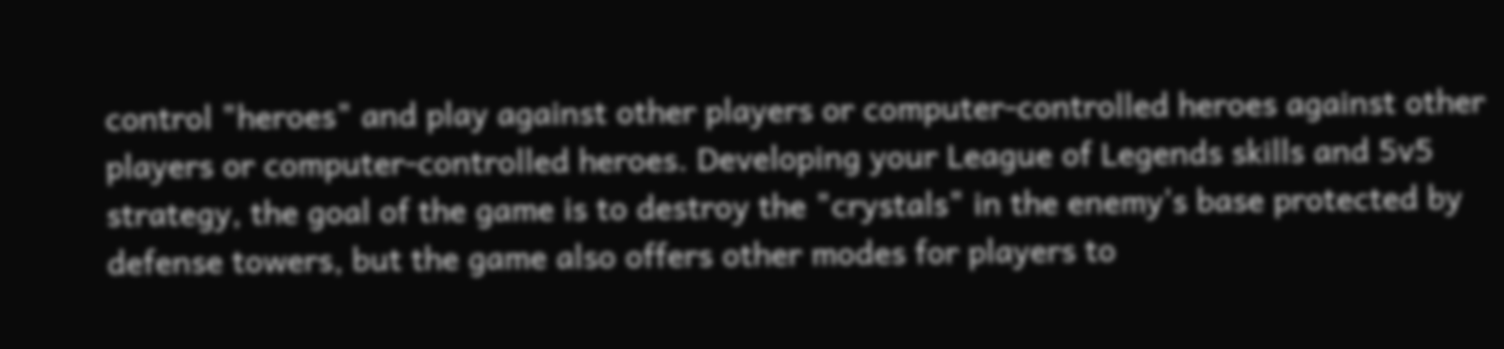control "heroes" and play against other players or computer-controlled heroes against other players or computer-controlled heroes. Developing your League of Legends skills and 5v5 strategy, the goal of the game is to destroy the "crystals" in the enemy's base protected by defense towers, but the game also offers other modes for players to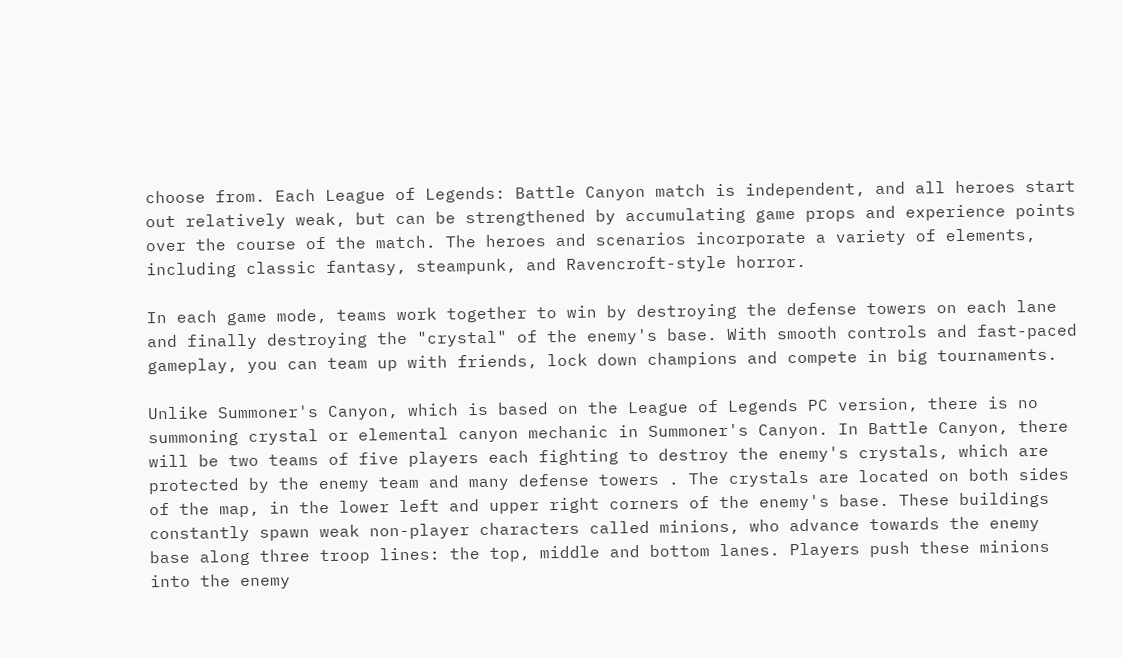choose from. Each League of Legends: Battle Canyon match is independent, and all heroes start out relatively weak, but can be strengthened by accumulating game props and experience points over the course of the match. The heroes and scenarios incorporate a variety of elements, including classic fantasy, steampunk, and Ravencroft-style horror.

In each game mode, teams work together to win by destroying the defense towers on each lane and finally destroying the "crystal" of the enemy's base. With smooth controls and fast-paced gameplay, you can team up with friends, lock down champions and compete in big tournaments.

Unlike Summoner's Canyon, which is based on the League of Legends PC version, there is no summoning crystal or elemental canyon mechanic in Summoner's Canyon. In Battle Canyon, there will be two teams of five players each fighting to destroy the enemy's crystals, which are protected by the enemy team and many defense towers . The crystals are located on both sides of the map, in the lower left and upper right corners of the enemy's base. These buildings constantly spawn weak non-player characters called minions, who advance towards the enemy base along three troop lines: the top, middle and bottom lanes. Players push these minions into the enemy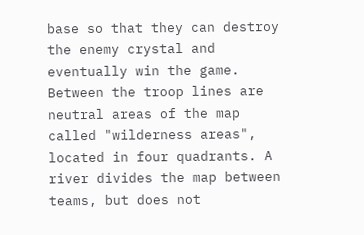base so that they can destroy the enemy crystal and eventually win the game. Between the troop lines are neutral areas of the map called "wilderness areas", located in four quadrants. A river divides the map between teams, but does not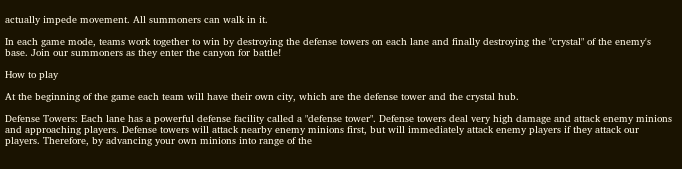actually impede movement. All summoners can walk in it.

In each game mode, teams work together to win by destroying the defense towers on each lane and finally destroying the "crystal" of the enemy's base. Join our summoners as they enter the canyon for battle!

How to play

At the beginning of the game each team will have their own city, which are the defense tower and the crystal hub.

Defense Towers: Each lane has a powerful defense facility called a "defense tower". Defense towers deal very high damage and attack enemy minions and approaching players. Defense towers will attack nearby enemy minions first, but will immediately attack enemy players if they attack our players. Therefore, by advancing your own minions into range of the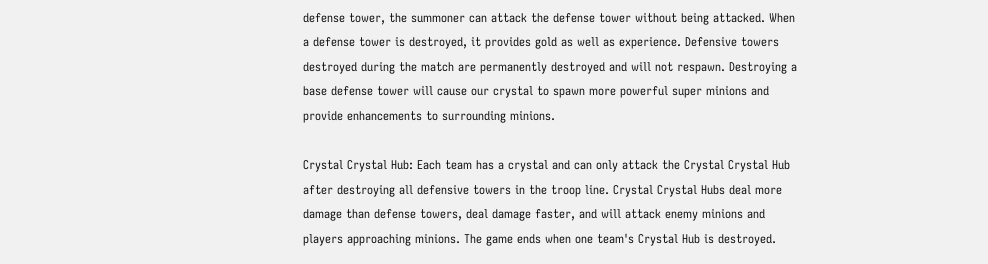defense tower, the summoner can attack the defense tower without being attacked. When a defense tower is destroyed, it provides gold as well as experience. Defensive towers destroyed during the match are permanently destroyed and will not respawn. Destroying a base defense tower will cause our crystal to spawn more powerful super minions and provide enhancements to surrounding minions.

Crystal Crystal Hub: Each team has a crystal and can only attack the Crystal Crystal Hub after destroying all defensive towers in the troop line. Crystal Crystal Hubs deal more damage than defense towers, deal damage faster, and will attack enemy minions and players approaching minions. The game ends when one team's Crystal Hub is destroyed.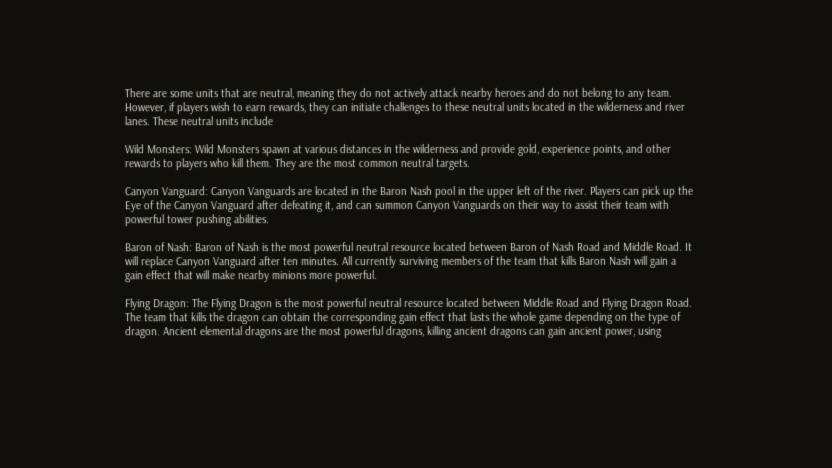There are some units that are neutral, meaning they do not actively attack nearby heroes and do not belong to any team. However, if players wish to earn rewards, they can initiate challenges to these neutral units located in the wilderness and river lanes. These neutral units include

Wild Monsters: Wild Monsters spawn at various distances in the wilderness and provide gold, experience points, and other rewards to players who kill them. They are the most common neutral targets.

Canyon Vanguard: Canyon Vanguards are located in the Baron Nash pool in the upper left of the river. Players can pick up the Eye of the Canyon Vanguard after defeating it, and can summon Canyon Vanguards on their way to assist their team with powerful tower pushing abilities.

Baron of Nash: Baron of Nash is the most powerful neutral resource located between Baron of Nash Road and Middle Road. It will replace Canyon Vanguard after ten minutes. All currently surviving members of the team that kills Baron Nash will gain a gain effect that will make nearby minions more powerful.

Flying Dragon: The Flying Dragon is the most powerful neutral resource located between Middle Road and Flying Dragon Road. The team that kills the dragon can obtain the corresponding gain effect that lasts the whole game depending on the type of dragon. Ancient elemental dragons are the most powerful dragons, killing ancient dragons can gain ancient power, using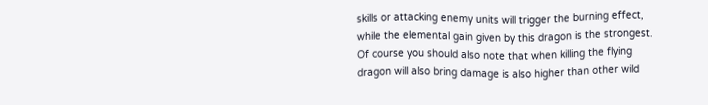skills or attacking enemy units will trigger the burning effect, while the elemental gain given by this dragon is the strongest. Of course you should also note that when killing the flying dragon will also bring damage is also higher than other wild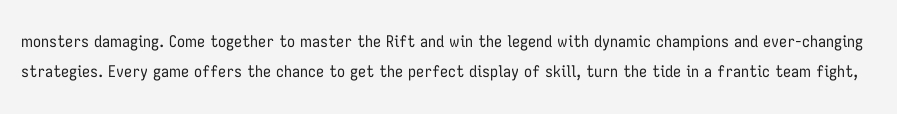monsters damaging. Come together to master the Rift and win the legend with dynamic champions and ever-changing strategies. Every game offers the chance to get the perfect display of skill, turn the tide in a frantic team fight,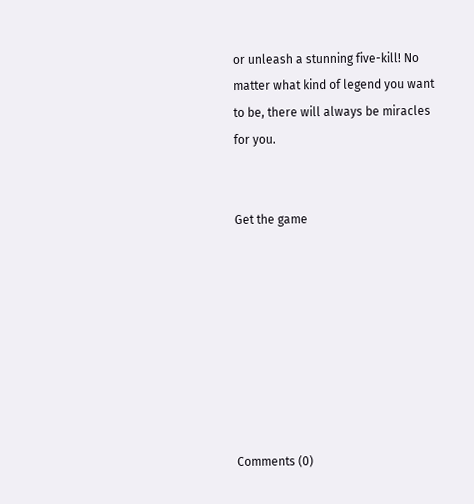or unleash a stunning five-kill! No matter what kind of legend you want to be, there will always be miracles for you.


Get the game








Comments (0)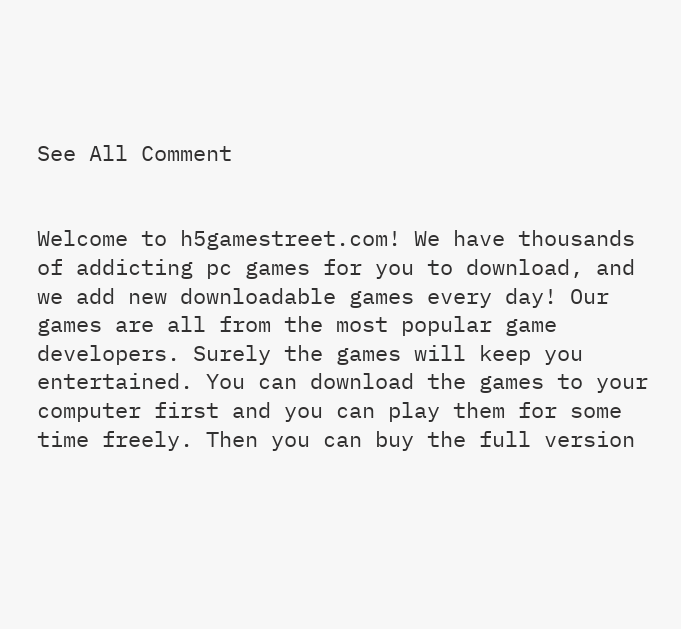See All Comment


Welcome to h5gamestreet.com! We have thousands of addicting pc games for you to download, and we add new downloadable games every day! Our games are all from the most popular game developers. Surely the games will keep you entertained. You can download the games to your computer first and you can play them for some time freely. Then you can buy the full version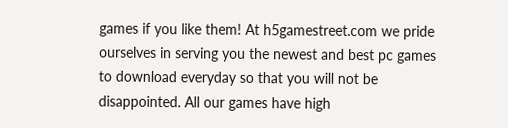games if you like them! At h5gamestreet.com we pride ourselves in serving you the newest and best pc games to download everyday so that you will not be disappointed. All our games have high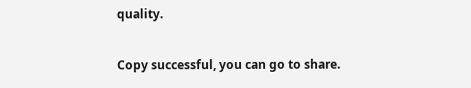quality.

Copy successful, you can go to share.